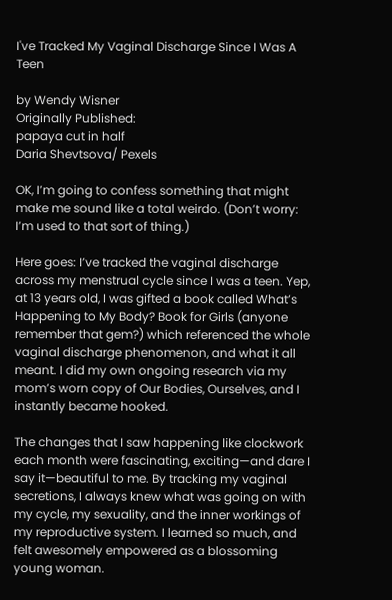I've Tracked My Vaginal Discharge Since I Was A Teen

by Wendy Wisner
Originally Published:
papaya cut in half
Daria Shevtsova/ Pexels

OK, I’m going to confess something that might make me sound like a total weirdo. (Don’t worry: I’m used to that sort of thing.)

Here goes: I’ve tracked the vaginal discharge across my menstrual cycle since I was a teen. Yep, at 13 years old, I was gifted a book called What’s Happening to My Body? Book for Girls (anyone remember that gem?) which referenced the whole vaginal discharge phenomenon, and what it all meant. I did my own ongoing research via my mom’s worn copy of Our Bodies, Ourselves, and I instantly became hooked.

The changes that I saw happening like clockwork each month were fascinating, exciting—and dare I say it—beautiful to me. By tracking my vaginal secretions, I always knew what was going on with my cycle, my sexuality, and the inner workings of my reproductive system. I learned so much, and felt awesomely empowered as a blossoming young woman.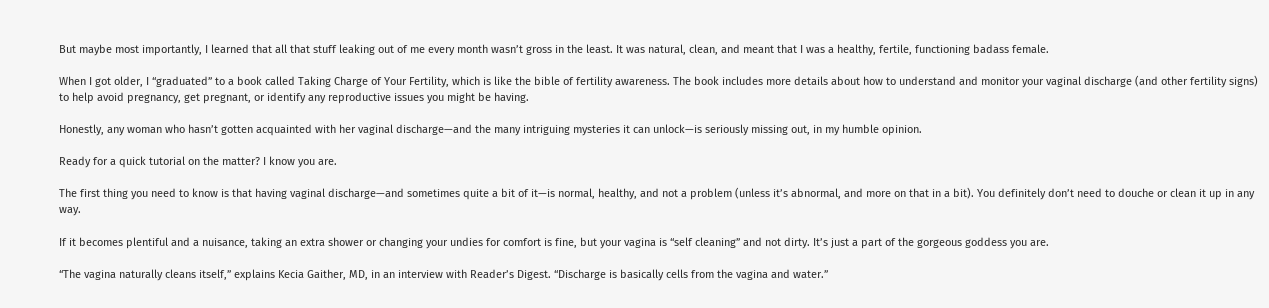But maybe most importantly, I learned that all that stuff leaking out of me every month wasn’t gross in the least. It was natural, clean, and meant that I was a healthy, fertile, functioning badass female.

When I got older, I “graduated” to a book called Taking Charge of Your Fertility, which is like the bible of fertility awareness. The book includes more details about how to understand and monitor your vaginal discharge (and other fertility signs) to help avoid pregnancy, get pregnant, or identify any reproductive issues you might be having.

Honestly, any woman who hasn’t gotten acquainted with her vaginal discharge—and the many intriguing mysteries it can unlock—is seriously missing out, in my humble opinion.

Ready for a quick tutorial on the matter? I know you are.

The first thing you need to know is that having vaginal discharge—and sometimes quite a bit of it—is normal, healthy, and not a problem (unless it’s abnormal, and more on that in a bit). You definitely don’t need to douche or clean it up in any way.

If it becomes plentiful and a nuisance, taking an extra shower or changing your undies for comfort is fine, but your vagina is “self cleaning” and not dirty. It’s just a part of the gorgeous goddess you are.

“The vagina naturally cleans itself,” explains Kecia Gaither, MD, in an interview with Reader’s Digest. “Discharge is basically cells from the vagina and water.”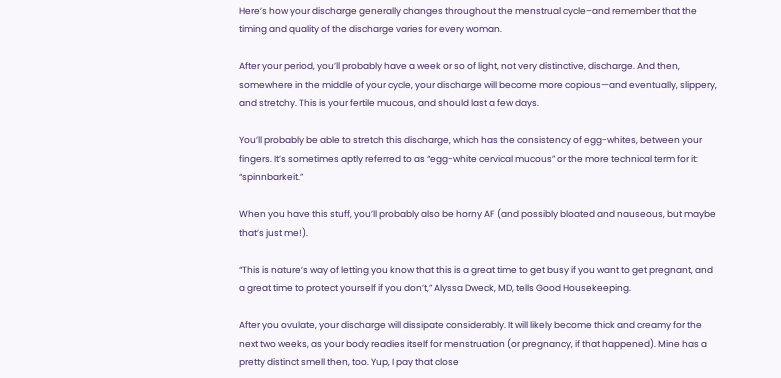Here’s how your discharge generally changes throughout the menstrual cycle–and remember that the timing and quality of the discharge varies for every woman.

After your period, you’ll probably have a week or so of light, not very distinctive, discharge. And then, somewhere in the middle of your cycle, your discharge will become more copious—and eventually, slippery, and stretchy. This is your fertile mucous, and should last a few days.

You’ll probably be able to stretch this discharge, which has the consistency of egg-whites, between your fingers. It’s sometimes aptly referred to as “egg-white cervical mucous” or the more technical term for it: “spinnbarkeit.”

When you have this stuff, you’ll probably also be horny AF (and possibly bloated and nauseous, but maybe that’s just me!).

“This is nature’s way of letting you know that this is a great time to get busy if you want to get pregnant, and a great time to protect yourself if you don’t,” Alyssa Dweck, MD, tells Good Housekeeping.

After you ovulate, your discharge will dissipate considerably. It will likely become thick and creamy for the next two weeks, as your body readies itself for menstruation (or pregnancy, if that happened). Mine has a pretty distinct smell then, too. Yup, I pay that close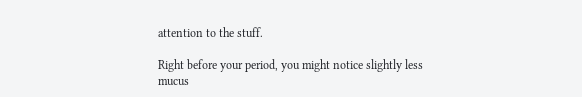attention to the stuff.

Right before your period, you might notice slightly less mucus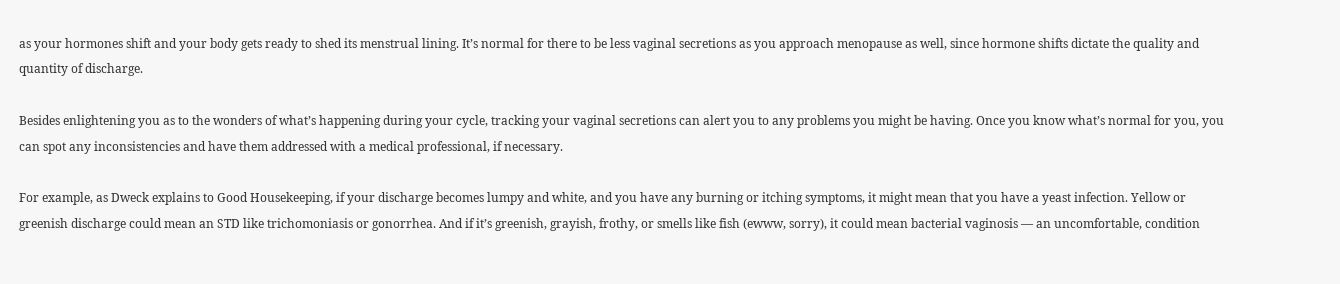as your hormones shift and your body gets ready to shed its menstrual lining. It’s normal for there to be less vaginal secretions as you approach menopause as well, since hormone shifts dictate the quality and quantity of discharge.

Besides enlightening you as to the wonders of what’s happening during your cycle, tracking your vaginal secretions can alert you to any problems you might be having. Once you know what’s normal for you, you can spot any inconsistencies and have them addressed with a medical professional, if necessary.

For example, as Dweck explains to Good Housekeeping, if your discharge becomes lumpy and white, and you have any burning or itching symptoms, it might mean that you have a yeast infection. Yellow or greenish discharge could mean an STD like trichomoniasis or gonorrhea. And if it’s greenish, grayish, frothy, or smells like fish (ewww, sorry), it could mean bacterial vaginosis — an uncomfortable, condition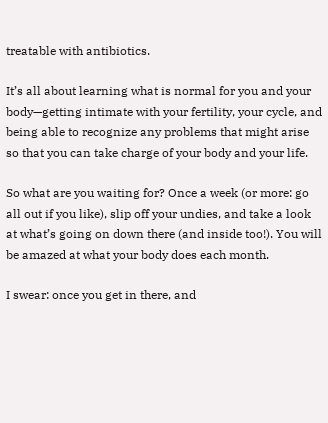treatable with antibiotics.

It’s all about learning what is normal for you and your body—getting intimate with your fertility, your cycle, and being able to recognize any problems that might arise so that you can take charge of your body and your life.

So what are you waiting for? Once a week (or more: go all out if you like), slip off your undies, and take a look at what’s going on down there (and inside too!). You will be amazed at what your body does each month.

I swear: once you get in there, and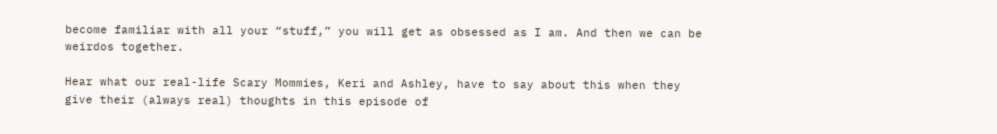become familiar with all your “stuff,” you will get as obsessed as I am. And then we can be weirdos together.

Hear what our real-life Scary Mommies, Keri and Ashley, have to say about this when they give their (always real) thoughts in this episode of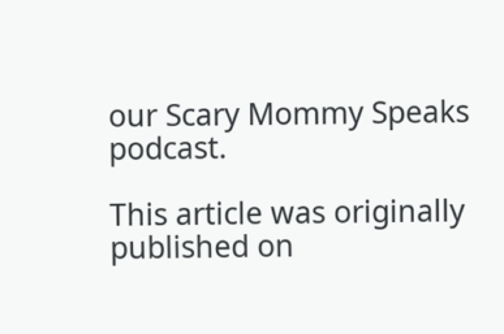our Scary Mommy Speaks podcast.

This article was originally published on